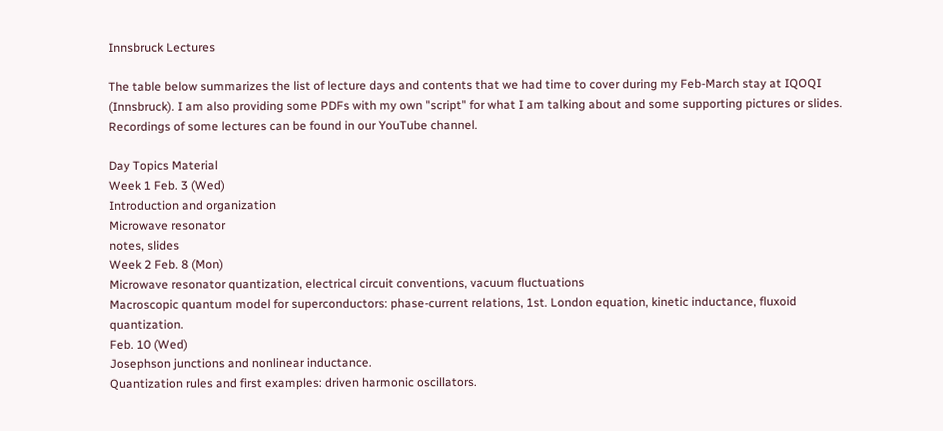Innsbruck Lectures

The table below summarizes the list of lecture days and contents that we had time to cover during my Feb-March stay at IQOQI (Innsbruck). I am also providing some PDFs with my own "script" for what I am talking about and some supporting pictures or slides. Recordings of some lectures can be found in our YouTube channel.

Day Topics Material
Week 1 Feb. 3 (Wed)
Introduction and organization
Microwave resonator
notes, slides
Week 2 Feb. 8 (Mon)
Microwave resonator quantization, electrical circuit conventions, vacuum fluctuations
Macroscopic quantum model for superconductors: phase-current relations, 1st. London equation, kinetic inductance, fluxoid quantization.
Feb. 10 (Wed)
Josephson junctions and nonlinear inductance.
Quantization rules and first examples: driven harmonic oscillators.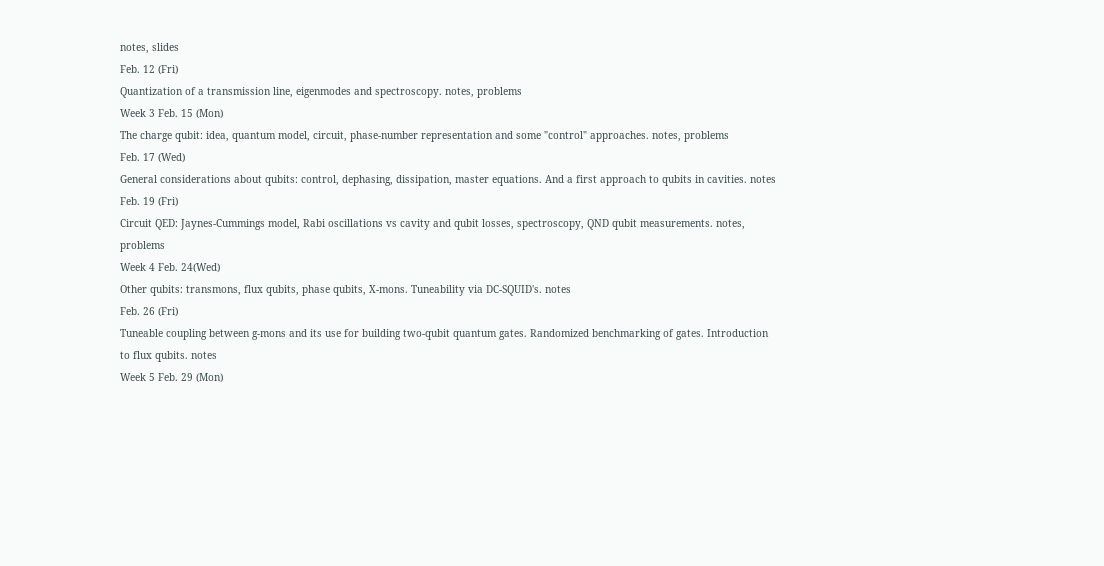notes, slides
Feb. 12 (Fri)
Quantization of a transmission line, eigenmodes and spectroscopy. notes, problems
Week 3 Feb. 15 (Mon)
The charge qubit: idea, quantum model, circuit, phase-number representation and some "control" approaches. notes, problems
Feb. 17 (Wed)
General considerations about qubits: control, dephasing, dissipation, master equations. And a first approach to qubits in cavities. notes
Feb. 19 (Fri)
Circuit QED: Jaynes-Cummings model, Rabi oscillations vs cavity and qubit losses, spectroscopy, QND qubit measurements. notes, problems
Week 4 Feb. 24(Wed)
Other qubits: transmons, flux qubits, phase qubits, X-mons. Tuneability via DC-SQUID's. notes
Feb. 26 (Fri)
Tuneable coupling between g-mons and its use for building two-qubit quantum gates. Randomized benchmarking of gates. Introduction to flux qubits. notes
Week 5 Feb. 29 (Mon)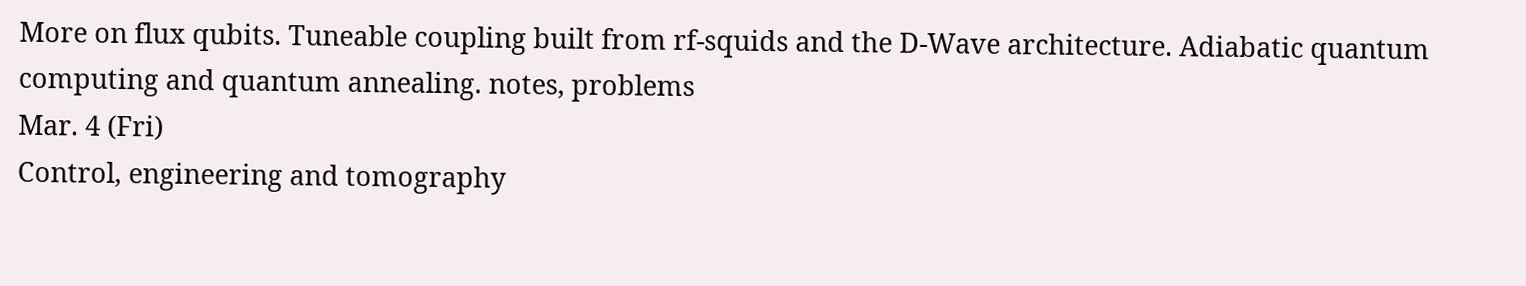More on flux qubits. Tuneable coupling built from rf-squids and the D-Wave architecture. Adiabatic quantum computing and quantum annealing. notes, problems
Mar. 4 (Fri)
Control, engineering and tomography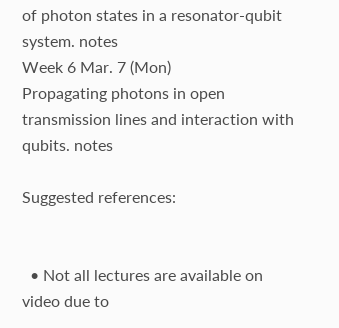of photon states in a resonator-qubit system. notes
Week 6 Mar. 7 (Mon)
Propagating photons in open transmission lines and interaction with qubits. notes

Suggested references:


  • Not all lectures are available on video due to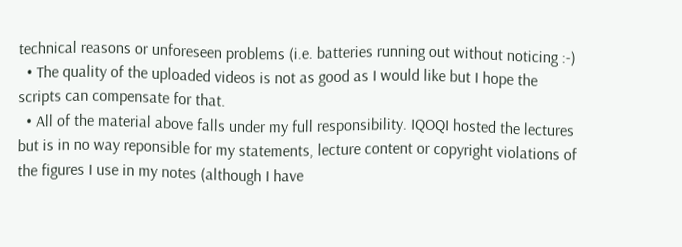technical reasons or unforeseen problems (i.e. batteries running out without noticing :-)
  • The quality of the uploaded videos is not as good as I would like but I hope the scripts can compensate for that.
  • All of the material above falls under my full responsibility. IQOQI hosted the lectures but is in no way reponsible for my statements, lecture content or copyright violations of the figures I use in my notes (although I have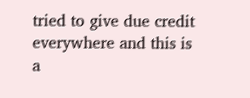tried to give due credit everywhere and this is a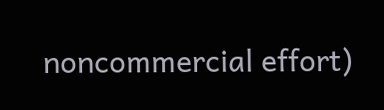noncommercial effort)